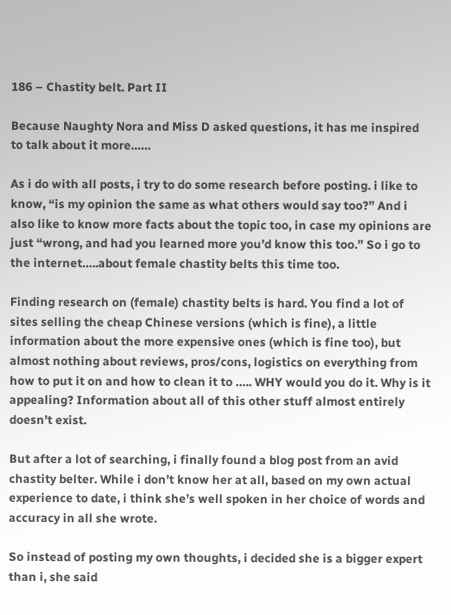186 – Chastity belt. Part II

Because Naughty Nora and Miss D asked questions, it has me inspired to talk about it more……

As i do with all posts, i try to do some research before posting. i like to know, “is my opinion the same as what others would say too?” And i also like to know more facts about the topic too, in case my opinions are just “wrong, and had you learned more you’d know this too.” So i go to the internet…..about female chastity belts this time too.

Finding research on (female) chastity belts is hard. You find a lot of sites selling the cheap Chinese versions (which is fine), a little information about the more expensive ones (which is fine too), but almost nothing about reviews, pros/cons, logistics on everything from how to put it on and how to clean it to ….. WHY would you do it. Why is it appealing? Information about all of this other stuff almost entirely doesn’t exist.

But after a lot of searching, i finally found a blog post from an avid chastity belter. While i don’t know her at all, based on my own actual experience to date, i think she’s well spoken in her choice of words and accuracy in all she wrote.

So instead of posting my own thoughts, i decided she is a bigger expert than i, she said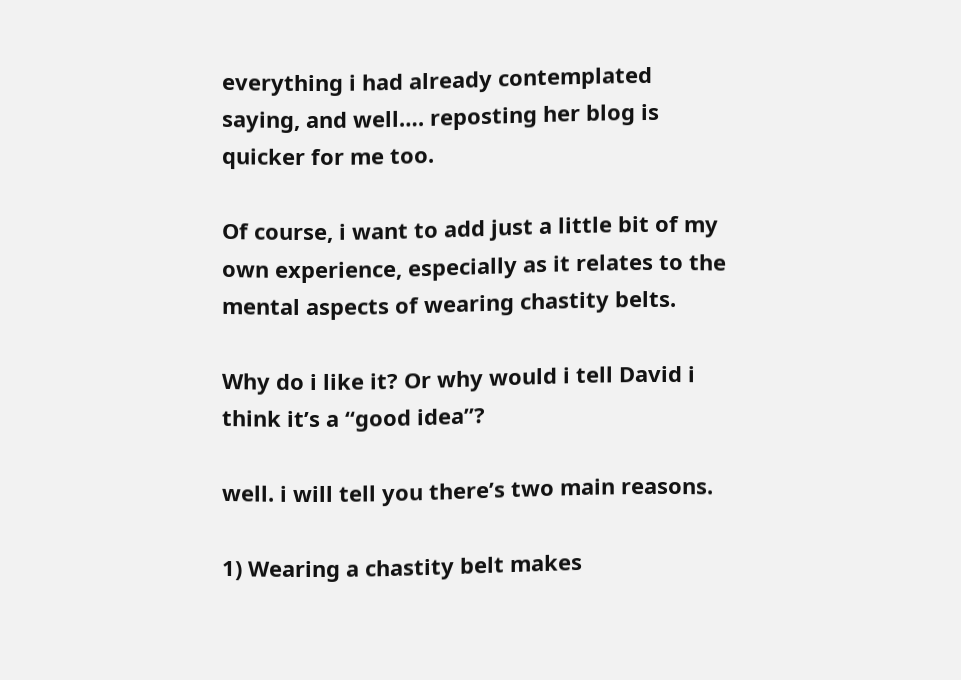everything i had already contemplated saying, and well…. reposting her blog is quicker for me too.

Of course, i want to add just a little bit of my own experience, especially as it relates to the mental aspects of wearing chastity belts.

Why do i like it? Or why would i tell David i think it’s a “good idea”?

well. i will tell you there’s two main reasons.

1) Wearing a chastity belt makes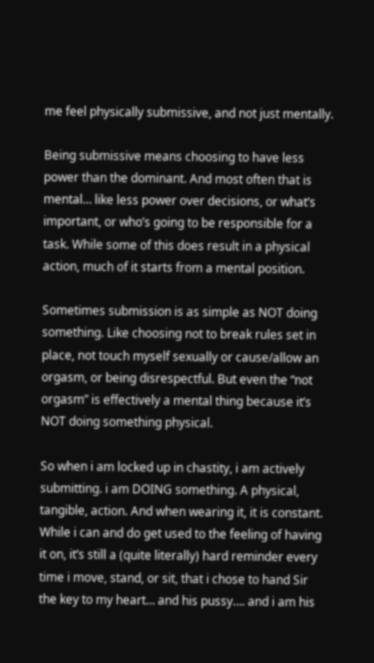me feel physically submissive, and not just mentally.

Being submissive means choosing to have less power than the dominant. And most often that is mental… like less power over decisions, or what’s important, or who’s going to be responsible for a task. While some of this does result in a physical action, much of it starts from a mental position.

Sometimes submission is as simple as NOT doing something. Like choosing not to break rules set in place, not touch myself sexually or cause/allow an orgasm, or being disrespectful. But even the “not orgasm” is effectively a mental thing because it’s NOT doing something physical.

So when i am locked up in chastity, i am actively submitting. i am DOING something. A physical, tangible, action. And when wearing it, it is constant. While i can and do get used to the feeling of having it on, it’s still a (quite literally) hard reminder every time i move, stand, or sit, that i chose to hand Sir the key to my heart… and his pussy…. and i am his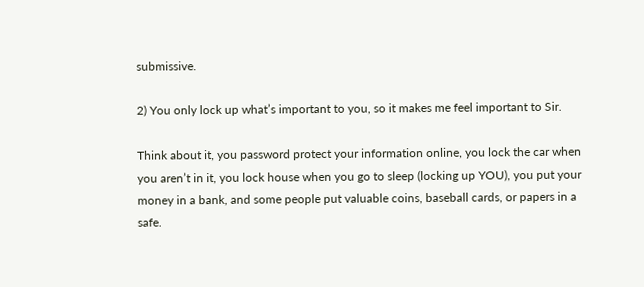submissive.

2) You only lock up what’s important to you, so it makes me feel important to Sir.

Think about it, you password protect your information online, you lock the car when you aren’t in it, you lock house when you go to sleep (locking up YOU), you put your money in a bank, and some people put valuable coins, baseball cards, or papers in a safe.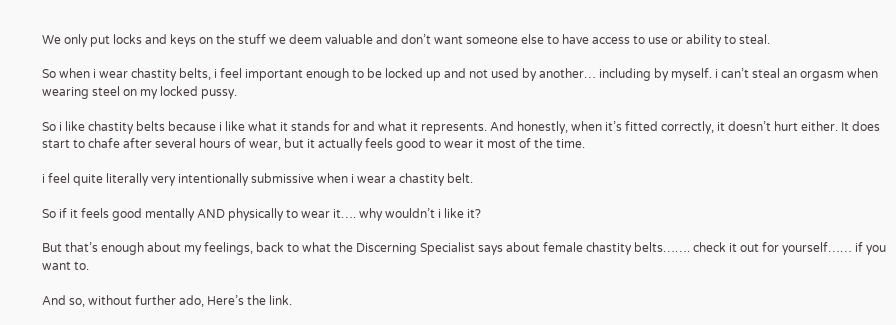We only put locks and keys on the stuff we deem valuable and don’t want someone else to have access to use or ability to steal.

So when i wear chastity belts, i feel important enough to be locked up and not used by another… including by myself. i can’t steal an orgasm when wearing steel on my locked pussy.

So i like chastity belts because i like what it stands for and what it represents. And honestly, when it’s fitted correctly, it doesn’t hurt either. It does start to chafe after several hours of wear, but it actually feels good to wear it most of the time.

i feel quite literally very intentionally submissive when i wear a chastity belt.

So if it feels good mentally AND physically to wear it…. why wouldn’t i like it?

But that’s enough about my feelings, back to what the Discerning Specialist says about female chastity belts……. check it out for yourself…… if you want to.

And so, without further ado, Here’s the link.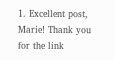1. Excellent post, Marie! Thank you for the link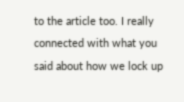to the article too. I really connected with what you said about how we lock up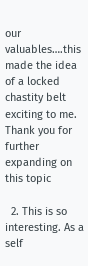our valuables….this made the idea of a locked chastity belt exciting to me. Thank you for further expanding on this topic

  2. This is so interesting. As a self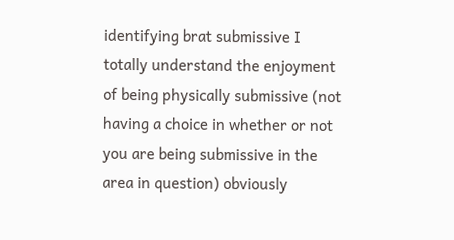identifying brat submissive I totally understand the enjoyment of being physically submissive (not having a choice in whether or not you are being submissive in the area in question) obviously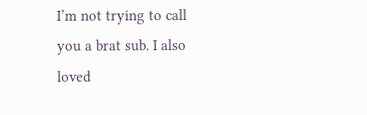I’m not trying to call you a brat sub. I also loved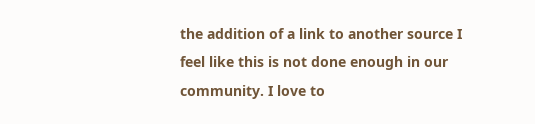the addition of a link to another source I feel like this is not done enough in our community. I love to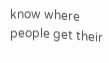know where people get their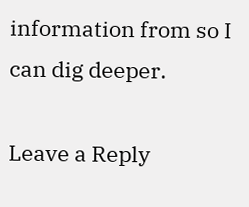information from so I can dig deeper.

Leave a Reply